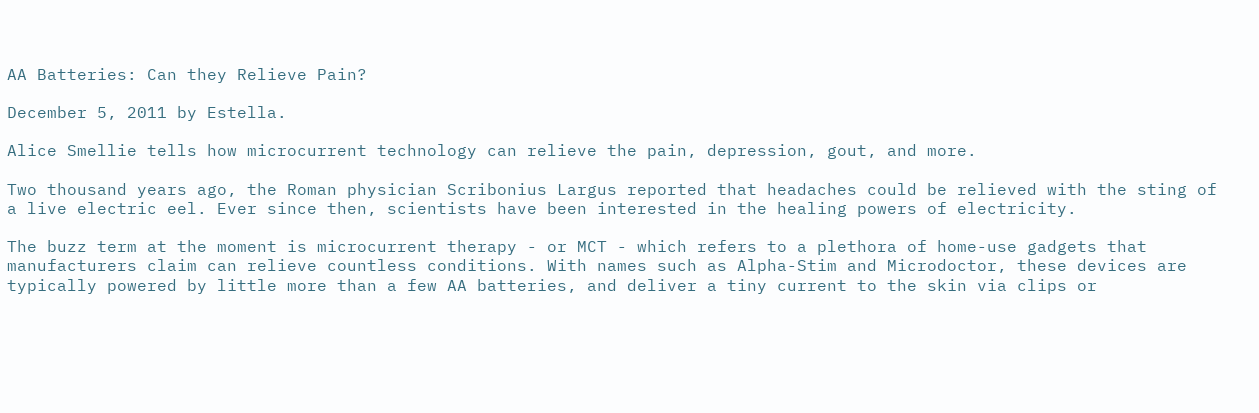AA Batteries: Can they Relieve Pain?

December 5, 2011 by Estella.

Alice Smellie tells how microcurrent technology can relieve the pain, depression, gout, and more.

Two thousand years ago, the Roman physician Scribonius Largus reported that headaches could be relieved with the sting of a live electric eel. Ever since then, scientists have been interested in the healing powers of electricity.

The buzz term at the moment is microcurrent therapy - or MCT - which refers to a plethora of home-use gadgets that manufacturers claim can relieve countless conditions. With names such as Alpha-Stim and Microdoctor, these devices are typically powered by little more than a few AA batteries, and deliver a tiny current to the skin via clips or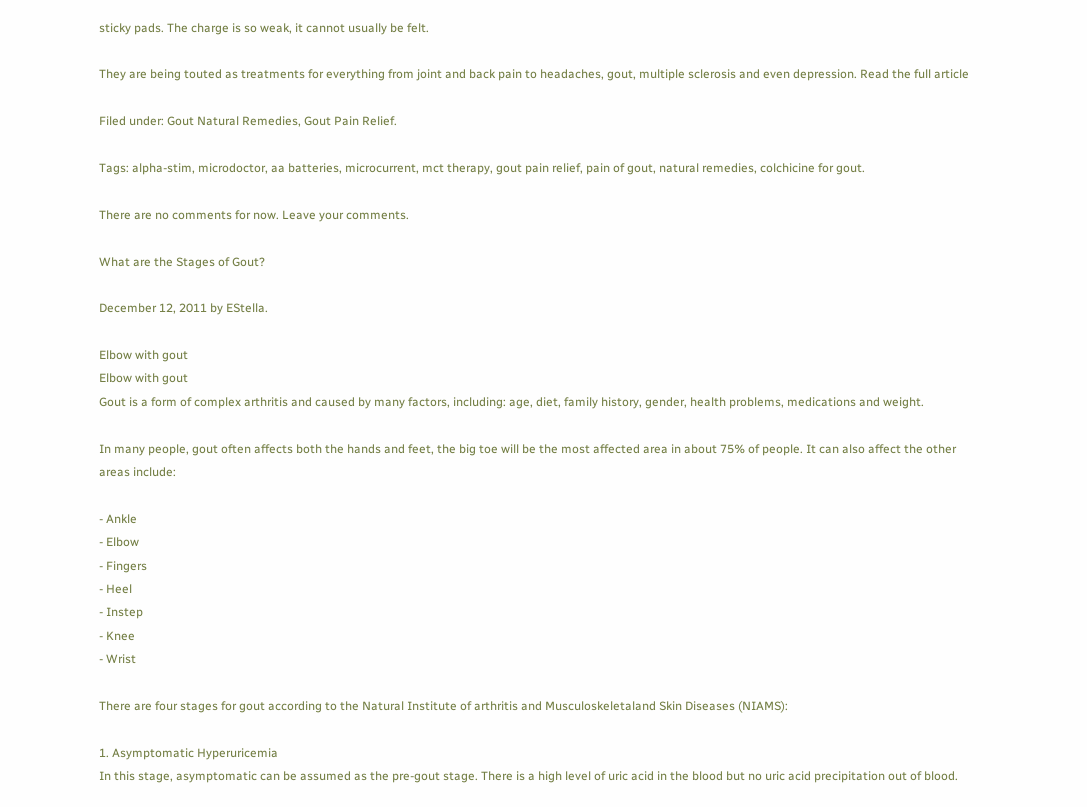sticky pads. The charge is so weak, it cannot usually be felt.

They are being touted as treatments for everything from joint and back pain to headaches, gout, multiple sclerosis and even depression. Read the full article

Filed under: Gout Natural Remedies, Gout Pain Relief.

Tags: alpha-stim, microdoctor, aa batteries, microcurrent, mct therapy, gout pain relief, pain of gout, natural remedies, colchicine for gout.

There are no comments for now. Leave your comments.

What are the Stages of Gout?

December 12, 2011 by EStella.

Elbow with gout
Elbow with gout
Gout is a form of complex arthritis and caused by many factors, including: age, diet, family history, gender, health problems, medications and weight.

In many people, gout often affects both the hands and feet, the big toe will be the most affected area in about 75% of people. It can also affect the other areas include:

- Ankle
- Elbow
- Fingers
- Heel
- Instep
- Knee
- Wrist

There are four stages for gout according to the Natural Institute of arthritis and Musculoskeletaland Skin Diseases (NIAMS):

1. Asymptomatic Hyperuricemia
In this stage, asymptomatic can be assumed as the pre-gout stage. There is a high level of uric acid in the blood but no uric acid precipitation out of blood.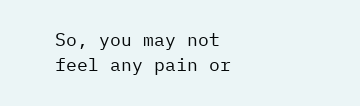So, you may not feel any pain or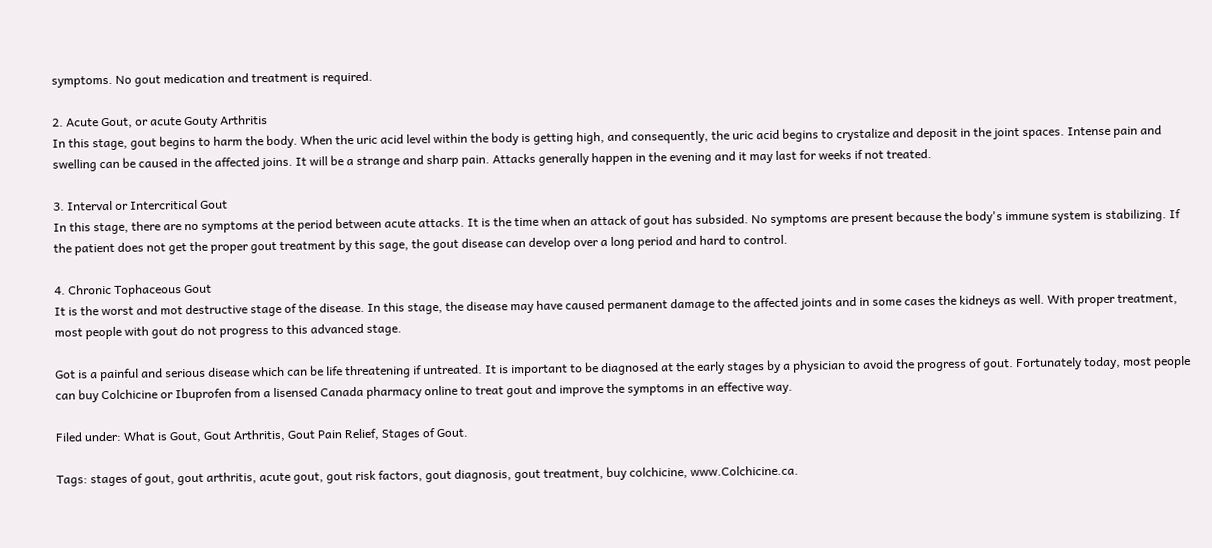symptoms. No gout medication and treatment is required.

2. Acute Gout, or acute Gouty Arthritis
In this stage, gout begins to harm the body. When the uric acid level within the body is getting high, and consequently, the uric acid begins to crystalize and deposit in the joint spaces. Intense pain and swelling can be caused in the affected joins. It will be a strange and sharp pain. Attacks generally happen in the evening and it may last for weeks if not treated.

3. Interval or Intercritical Gout
In this stage, there are no symptoms at the period between acute attacks. It is the time when an attack of gout has subsided. No symptoms are present because the body's immune system is stabilizing. If the patient does not get the proper gout treatment by this sage, the gout disease can develop over a long period and hard to control.

4. Chronic Tophaceous Gout
It is the worst and mot destructive stage of the disease. In this stage, the disease may have caused permanent damage to the affected joints and in some cases the kidneys as well. With proper treatment, most people with gout do not progress to this advanced stage.

Got is a painful and serious disease which can be life threatening if untreated. It is important to be diagnosed at the early stages by a physician to avoid the progress of gout. Fortunately today, most people can buy Colchicine or Ibuprofen from a lisensed Canada pharmacy online to treat gout and improve the symptoms in an effective way.

Filed under: What is Gout, Gout Arthritis, Gout Pain Relief, Stages of Gout.

Tags: stages of gout, gout arthritis, acute gout, gout risk factors, gout diagnosis, gout treatment, buy colchicine, www.Colchicine.ca.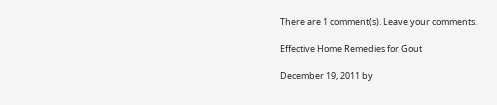There are 1 comment(s). Leave your comments.

Effective Home Remedies for Gout

December 19, 2011 by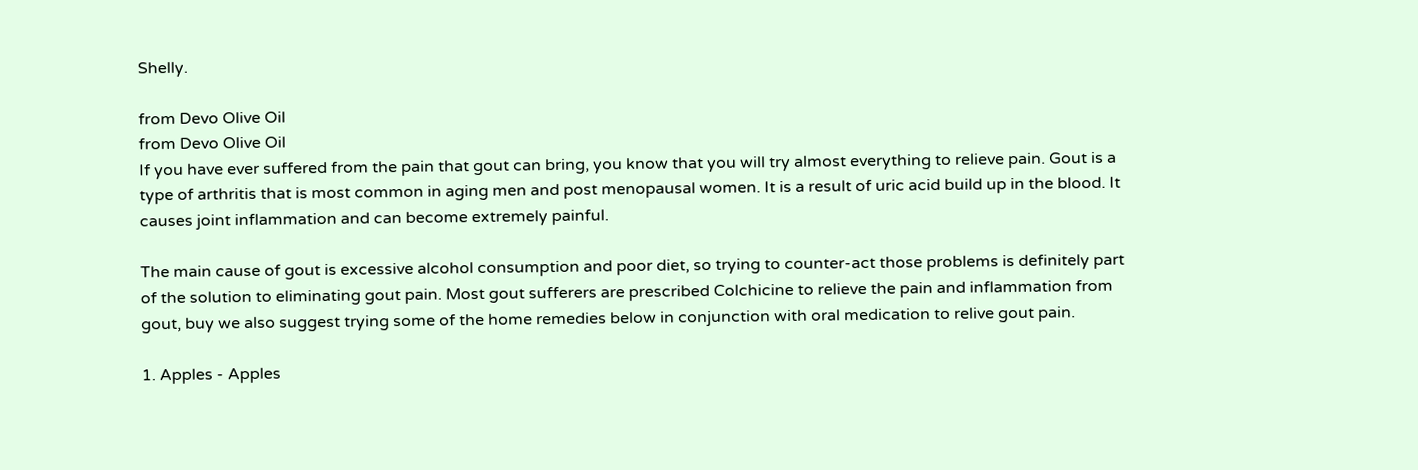Shelly.

from Devo Olive Oil
from Devo Olive Oil
If you have ever suffered from the pain that gout can bring, you know that you will try almost everything to relieve pain. Gout is a type of arthritis that is most common in aging men and post menopausal women. It is a result of uric acid build up in the blood. It causes joint inflammation and can become extremely painful.

The main cause of gout is excessive alcohol consumption and poor diet, so trying to counter-act those problems is definitely part of the solution to eliminating gout pain. Most gout sufferers are prescribed Colchicine to relieve the pain and inflammation from gout, buy we also suggest trying some of the home remedies below in conjunction with oral medication to relive gout pain.

1. Apples - Apples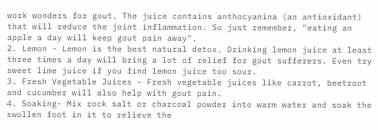work wonders for gout. The juice contains anthocyanina (an antioxidant) that will reduce the joint inflammation. So just remember, "eating an apple a day will keep gout pain away".
2. Lemon - Lemon is the best natural detox. Drinking lemon juice at least three times a day will bring a lot of relief for gout sufferers. Even try sweet lime juice if you find lemon juice too sour.
3. Fresh Vegetable Juices - Fresh vegetable juices like carrot, beetroot and cucumber will also help with gout pain.
4. Soaking- Mix rock salt or charcoal powder into warm water and soak the swollen foot in it to relieve the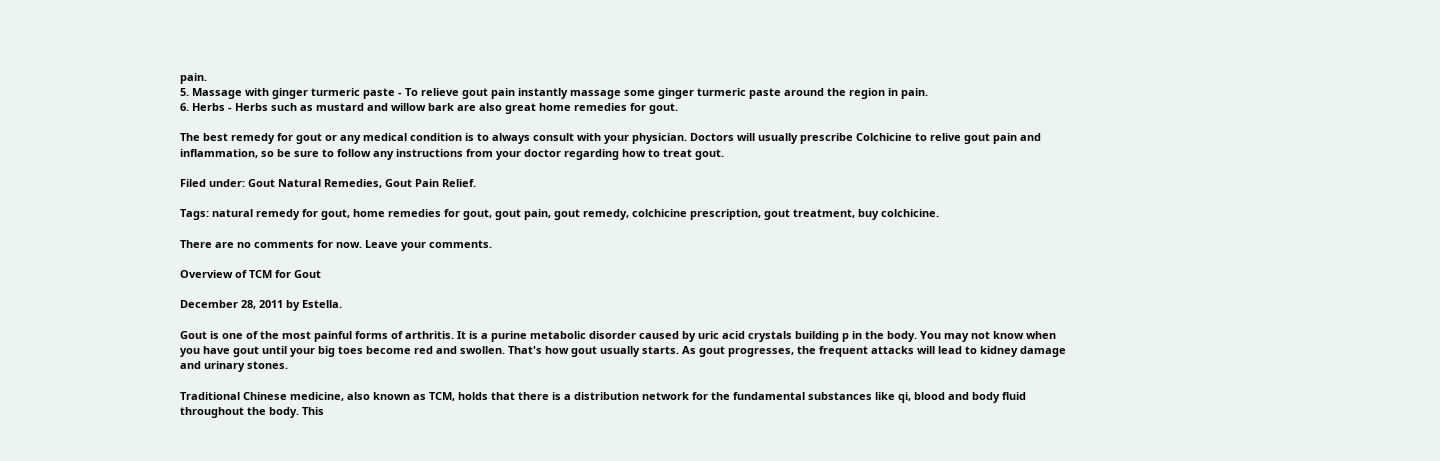pain.
5. Massage with ginger turmeric paste - To relieve gout pain instantly massage some ginger turmeric paste around the region in pain.
6. Herbs - Herbs such as mustard and willow bark are also great home remedies for gout.

The best remedy for gout or any medical condition is to always consult with your physician. Doctors will usually prescribe Colchicine to relive gout pain and inflammation, so be sure to follow any instructions from your doctor regarding how to treat gout.

Filed under: Gout Natural Remedies, Gout Pain Relief.

Tags: natural remedy for gout, home remedies for gout, gout pain, gout remedy, colchicine prescription, gout treatment, buy colchicine.

There are no comments for now. Leave your comments.

Overview of TCM for Gout

December 28, 2011 by Estella.

Gout is one of the most painful forms of arthritis. It is a purine metabolic disorder caused by uric acid crystals building p in the body. You may not know when you have gout until your big toes become red and swollen. That's how gout usually starts. As gout progresses, the frequent attacks will lead to kidney damage and urinary stones.

Traditional Chinese medicine, also known as TCM, holds that there is a distribution network for the fundamental substances like qi, blood and body fluid throughout the body. This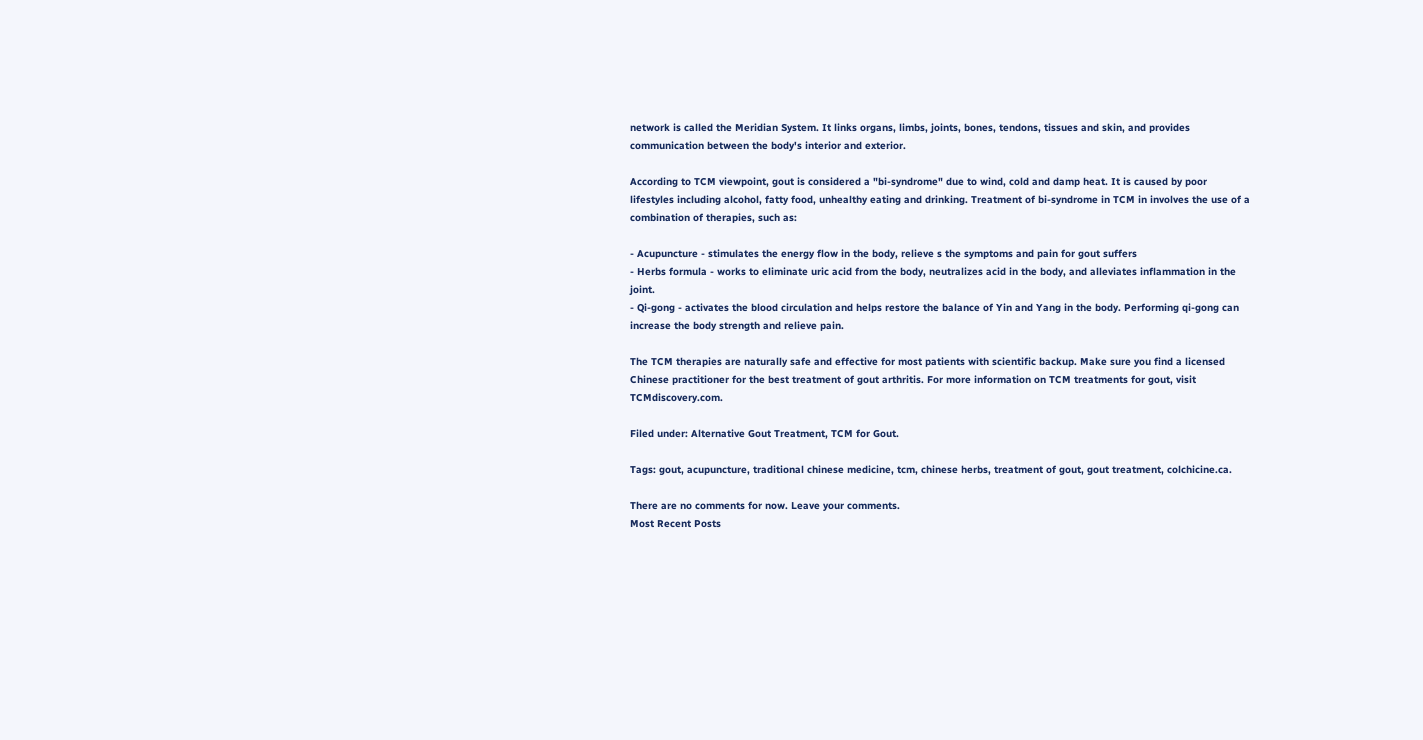network is called the Meridian System. It links organs, limbs, joints, bones, tendons, tissues and skin, and provides communication between the body's interior and exterior.

According to TCM viewpoint, gout is considered a "bi-syndrome" due to wind, cold and damp heat. It is caused by poor lifestyles including alcohol, fatty food, unhealthy eating and drinking. Treatment of bi-syndrome in TCM in involves the use of a combination of therapies, such as:

- Acupuncture - stimulates the energy flow in the body, relieve s the symptoms and pain for gout suffers
- Herbs formula - works to eliminate uric acid from the body, neutralizes acid in the body, and alleviates inflammation in the joint.
- Qi-gong - activates the blood circulation and helps restore the balance of Yin and Yang in the body. Performing qi-gong can increase the body strength and relieve pain.

The TCM therapies are naturally safe and effective for most patients with scientific backup. Make sure you find a licensed Chinese practitioner for the best treatment of gout arthritis. For more information on TCM treatments for gout, visit TCMdiscovery.com.

Filed under: Alternative Gout Treatment, TCM for Gout.

Tags: gout, acupuncture, traditional chinese medicine, tcm, chinese herbs, treatment of gout, gout treatment, colchicine.ca.

There are no comments for now. Leave your comments.
Most Recent Posts